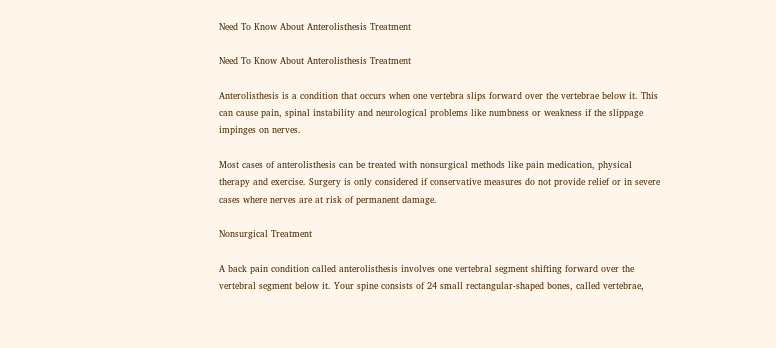Need To Know About Anterolisthesis Treatment

Need To Know About Anterolisthesis Treatment

Anterolisthesis is a condition that occurs when one vertebra slips forward over the vertebrae below it. This can cause pain, spinal instability and neurological problems like numbness or weakness if the slippage impinges on nerves.

Most cases of anterolisthesis can be treated with nonsurgical methods like pain medication, physical therapy and exercise. Surgery is only considered if conservative measures do not provide relief or in severe cases where nerves are at risk of permanent damage.

Nonsurgical Treatment

A back pain condition called anterolisthesis involves one vertebral segment shifting forward over the vertebral segment below it. Your spine consists of 24 small rectangular-shaped bones, called vertebrae,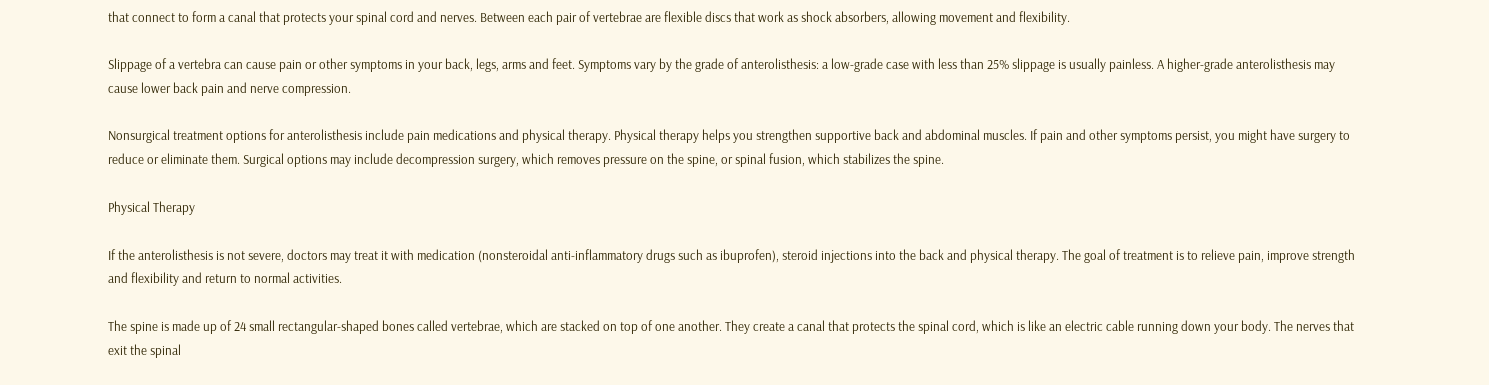that connect to form a canal that protects your spinal cord and nerves. Between each pair of vertebrae are flexible discs that work as shock absorbers, allowing movement and flexibility.

Slippage of a vertebra can cause pain or other symptoms in your back, legs, arms and feet. Symptoms vary by the grade of anterolisthesis: a low-grade case with less than 25% slippage is usually painless. A higher-grade anterolisthesis may cause lower back pain and nerve compression.

Nonsurgical treatment options for anterolisthesis include pain medications and physical therapy. Physical therapy helps you strengthen supportive back and abdominal muscles. If pain and other symptoms persist, you might have surgery to reduce or eliminate them. Surgical options may include decompression surgery, which removes pressure on the spine, or spinal fusion, which stabilizes the spine.

Physical Therapy

If the anterolisthesis is not severe, doctors may treat it with medication (nonsteroidal anti-inflammatory drugs such as ibuprofen), steroid injections into the back and physical therapy. The goal of treatment is to relieve pain, improve strength and flexibility and return to normal activities.

The spine is made up of 24 small rectangular-shaped bones called vertebrae, which are stacked on top of one another. They create a canal that protects the spinal cord, which is like an electric cable running down your body. The nerves that exit the spinal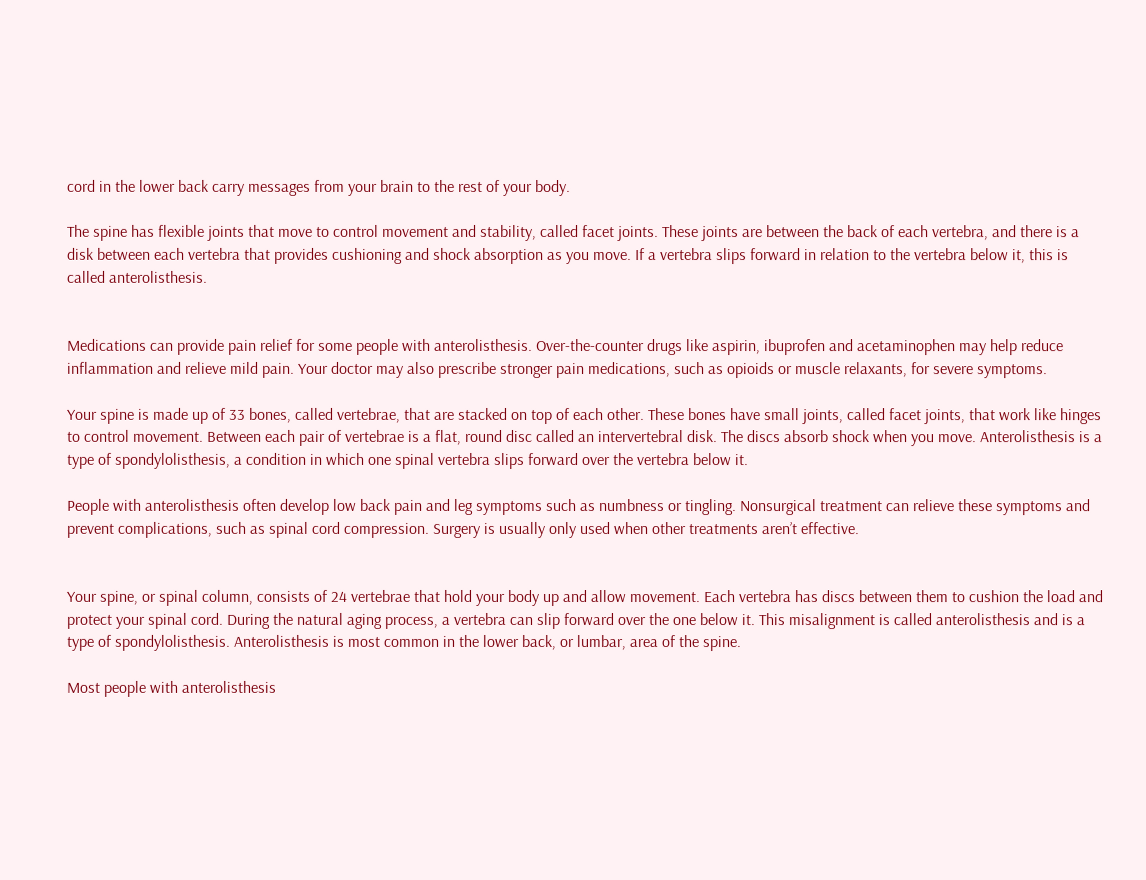cord in the lower back carry messages from your brain to the rest of your body.

The spine has flexible joints that move to control movement and stability, called facet joints. These joints are between the back of each vertebra, and there is a disk between each vertebra that provides cushioning and shock absorption as you move. If a vertebra slips forward in relation to the vertebra below it, this is called anterolisthesis.


Medications can provide pain relief for some people with anterolisthesis. Over-the-counter drugs like aspirin, ibuprofen and acetaminophen may help reduce inflammation and relieve mild pain. Your doctor may also prescribe stronger pain medications, such as opioids or muscle relaxants, for severe symptoms.

Your spine is made up of 33 bones, called vertebrae, that are stacked on top of each other. These bones have small joints, called facet joints, that work like hinges to control movement. Between each pair of vertebrae is a flat, round disc called an intervertebral disk. The discs absorb shock when you move. Anterolisthesis is a type of spondylolisthesis, a condition in which one spinal vertebra slips forward over the vertebra below it.

People with anterolisthesis often develop low back pain and leg symptoms such as numbness or tingling. Nonsurgical treatment can relieve these symptoms and prevent complications, such as spinal cord compression. Surgery is usually only used when other treatments aren’t effective.


Your spine, or spinal column, consists of 24 vertebrae that hold your body up and allow movement. Each vertebra has discs between them to cushion the load and protect your spinal cord. During the natural aging process, a vertebra can slip forward over the one below it. This misalignment is called anterolisthesis and is a type of spondylolisthesis. Anterolisthesis is most common in the lower back, or lumbar, area of the spine.

Most people with anterolisthesis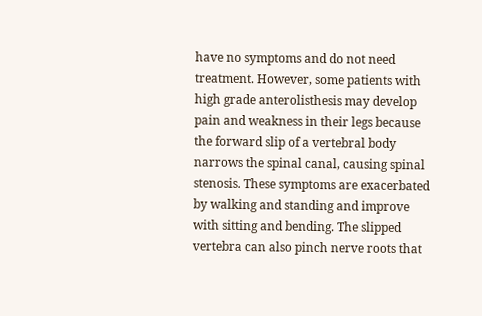have no symptoms and do not need treatment. However, some patients with high grade anterolisthesis may develop pain and weakness in their legs because the forward slip of a vertebral body narrows the spinal canal, causing spinal stenosis. These symptoms are exacerbated by walking and standing and improve with sitting and bending. The slipped vertebra can also pinch nerve roots that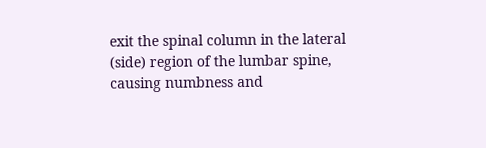exit the spinal column in the lateral (side) region of the lumbar spine, causing numbness and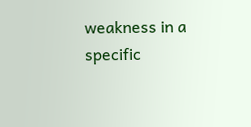weakness in a specific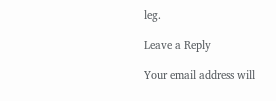leg.

Leave a Reply

Your email address will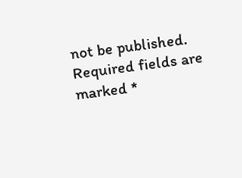not be published. Required fields are marked *